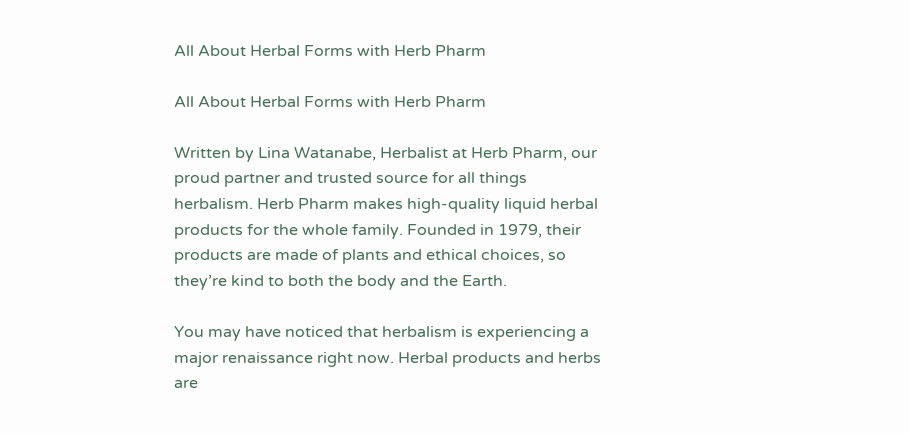All About Herbal Forms with Herb Pharm

All About Herbal Forms with Herb Pharm

Written by Lina Watanabe, Herbalist at Herb Pharm, our proud partner and trusted source for all things herbalism. Herb Pharm makes high-quality liquid herbal products for the whole family. Founded in 1979, their products are made of plants and ethical choices, so they’re kind to both the body and the Earth.

You may have noticed that herbalism is experiencing a major renaissance right now. Herbal products and herbs are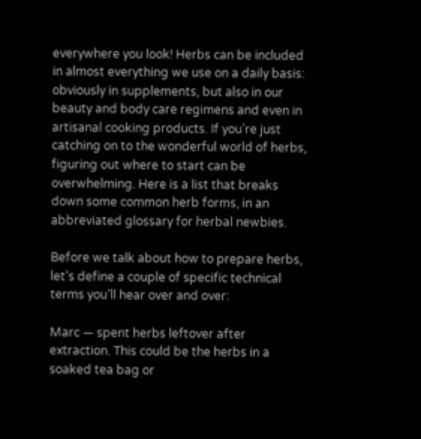everywhere you look! Herbs can be included in almost everything we use on a daily basis: obviously in supplements, but also in our beauty and body care regimens and even in artisanal cooking products. If you’re just catching on to the wonderful world of herbs, figuring out where to start can be overwhelming. Here is a list that breaks down some common herb forms, in an abbreviated glossary for herbal newbies.

Before we talk about how to prepare herbs, let’s define a couple of specific technical terms you’ll hear over and over:

Marc — spent herbs leftover after extraction. This could be the herbs in a soaked tea bag or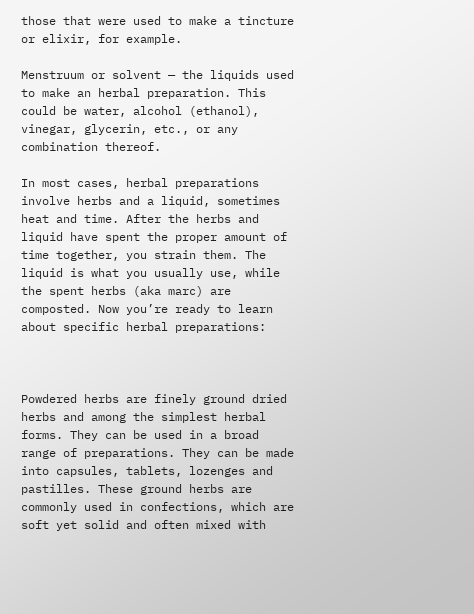those that were used to make a tincture or elixir, for example.

Menstruum or solvent — the liquids used to make an herbal preparation. This could be water, alcohol (ethanol), vinegar, glycerin, etc., or any combination thereof.

In most cases, herbal preparations involve herbs and a liquid, sometimes heat and time. After the herbs and liquid have spent the proper amount of time together, you strain them. The liquid is what you usually use, while the spent herbs (aka marc) are composted. Now you’re ready to learn about specific herbal preparations:



Powdered herbs are finely ground dried herbs and among the simplest herbal forms. They can be used in a broad range of preparations. They can be made into capsules, tablets, lozenges and pastilles. These ground herbs are commonly used in confections, which are soft yet solid and often mixed with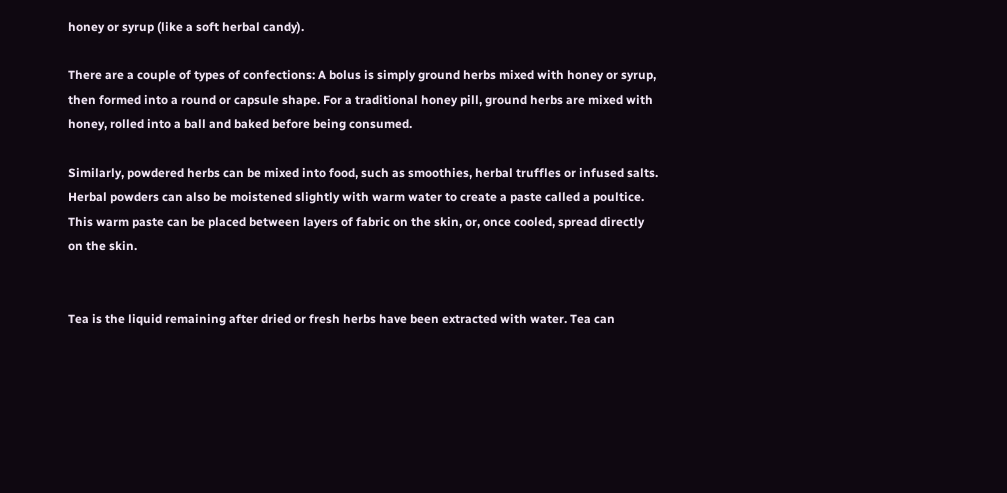honey or syrup (like a soft herbal candy).

There are a couple of types of confections: A bolus is simply ground herbs mixed with honey or syrup, then formed into a round or capsule shape. For a traditional honey pill, ground herbs are mixed with honey, rolled into a ball and baked before being consumed.

Similarly, powdered herbs can be mixed into food, such as smoothies, herbal truffles or infused salts. Herbal powders can also be moistened slightly with warm water to create a paste called a poultice. This warm paste can be placed between layers of fabric on the skin, or, once cooled, spread directly on the skin.


Tea is the liquid remaining after dried or fresh herbs have been extracted with water. Tea can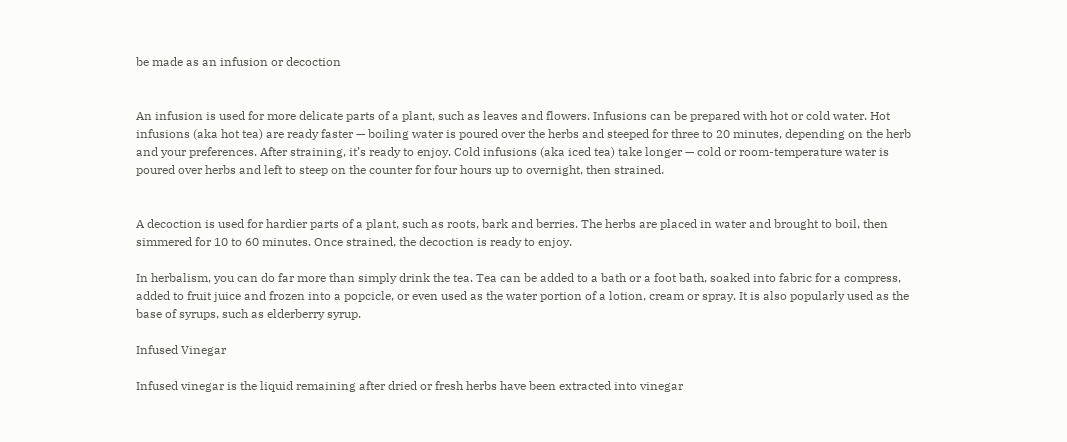be made as an infusion or decoction


An infusion is used for more delicate parts of a plant, such as leaves and flowers. Infusions can be prepared with hot or cold water. Hot infusions (aka hot tea) are ready faster — boiling water is poured over the herbs and steeped for three to 20 minutes, depending on the herb and your preferences. After straining, it’s ready to enjoy. Cold infusions (aka iced tea) take longer — cold or room-temperature water is poured over herbs and left to steep on the counter for four hours up to overnight, then strained.


A decoction is used for hardier parts of a plant, such as roots, bark and berries. The herbs are placed in water and brought to boil, then simmered for 10 to 60 minutes. Once strained, the decoction is ready to enjoy.

In herbalism, you can do far more than simply drink the tea. Tea can be added to a bath or a foot bath, soaked into fabric for a compress, added to fruit juice and frozen into a popcicle, or even used as the water portion of a lotion, cream or spray. It is also popularly used as the base of syrups, such as elderberry syrup.

Infused Vinegar

Infused vinegar is the liquid remaining after dried or fresh herbs have been extracted into vinegar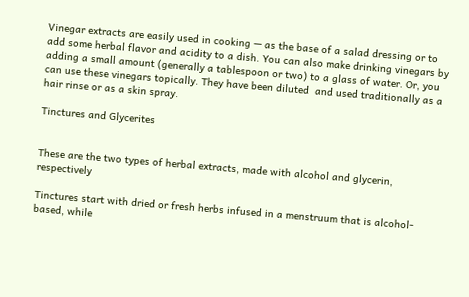Vinegar extracts are easily used in cooking — as the base of a salad dressing or to add some herbal flavor and acidity to a dish. You can also make drinking vinegars by adding a small amount (generally a tablespoon or two) to a glass of water. Or, you can use these vinegars topically. They have been diluted  and used traditionally as a hair rinse or as a skin spray.

Tinctures and Glycerites


These are the two types of herbal extracts, made with alcohol and glycerin, respectively

Tinctures start with dried or fresh herbs infused in a menstruum that is alcohol-based, while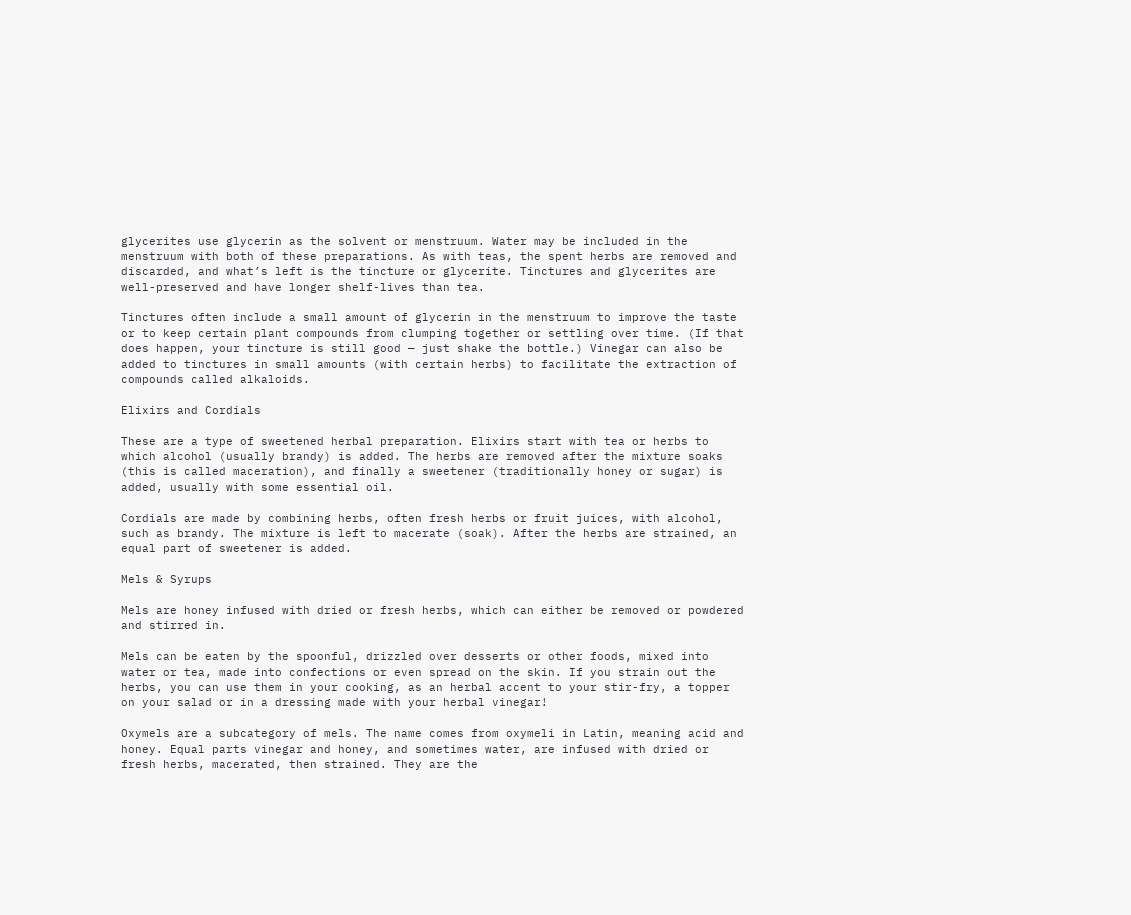glycerites use glycerin as the solvent or menstruum. Water may be included in the menstruum with both of these preparations. As with teas, the spent herbs are removed and discarded, and what’s left is the tincture or glycerite. Tinctures and glycerites are well-preserved and have longer shelf-lives than tea.

Tinctures often include a small amount of glycerin in the menstruum to improve the taste or to keep certain plant compounds from clumping together or settling over time. (If that does happen, your tincture is still good — just shake the bottle.) Vinegar can also be added to tinctures in small amounts (with certain herbs) to facilitate the extraction of compounds called alkaloids.

Elixirs and Cordials

These are a type of sweetened herbal preparation. Elixirs start with tea or herbs to which alcohol (usually brandy) is added. The herbs are removed after the mixture soaks (this is called maceration), and finally a sweetener (traditionally honey or sugar) is added, usually with some essential oil.

Cordials are made by combining herbs, often fresh herbs or fruit juices, with alcohol, such as brandy. The mixture is left to macerate (soak). After the herbs are strained, an equal part of sweetener is added.

Mels & Syrups

Mels are honey infused with dried or fresh herbs, which can either be removed or powdered and stirred in.

Mels can be eaten by the spoonful, drizzled over desserts or other foods, mixed into water or tea, made into confections or even spread on the skin. If you strain out the herbs, you can use them in your cooking, as an herbal accent to your stir-fry, a topper on your salad or in a dressing made with your herbal vinegar!

Oxymels are a subcategory of mels. The name comes from oxymeli in Latin, meaning acid and honey. Equal parts vinegar and honey, and sometimes water, are infused with dried or fresh herbs, macerated, then strained. They are the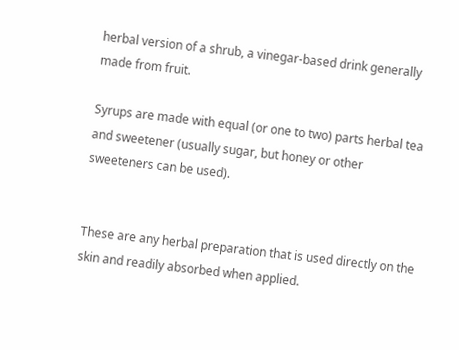herbal version of a shrub, a vinegar-based drink generally made from fruit.

Syrups are made with equal (or one to two) parts herbal tea and sweetener (usually sugar, but honey or other sweeteners can be used).


These are any herbal preparation that is used directly on the skin and readily absorbed when applied.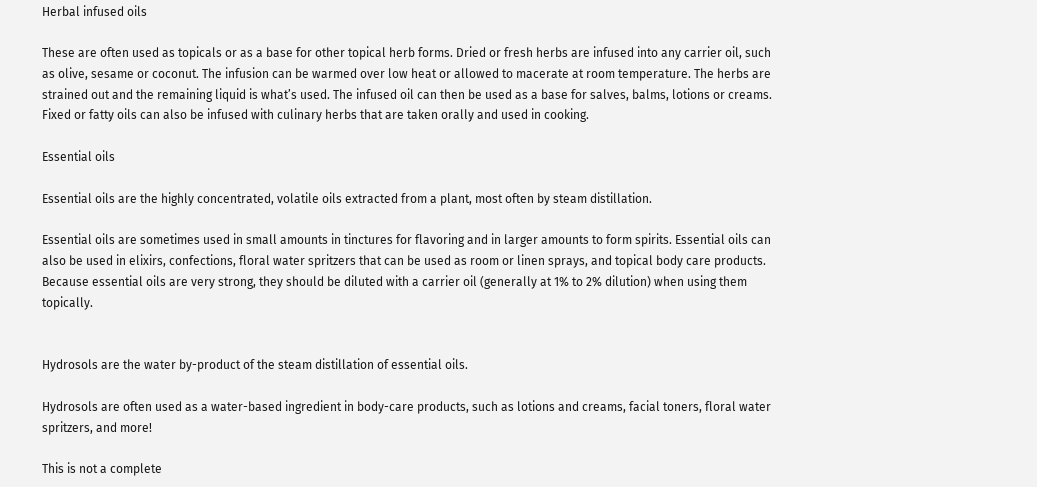Herbal infused oils

These are often used as topicals or as a base for other topical herb forms. Dried or fresh herbs are infused into any carrier oil, such as olive, sesame or coconut. The infusion can be warmed over low heat or allowed to macerate at room temperature. The herbs are strained out and the remaining liquid is what’s used. The infused oil can then be used as a base for salves, balms, lotions or creams. Fixed or fatty oils can also be infused with culinary herbs that are taken orally and used in cooking.

Essential oils

Essential oils are the highly concentrated, volatile oils extracted from a plant, most often by steam distillation.

Essential oils are sometimes used in small amounts in tinctures for flavoring and in larger amounts to form spirits. Essential oils can also be used in elixirs, confections, floral water spritzers that can be used as room or linen sprays, and topical body care products. Because essential oils are very strong, they should be diluted with a carrier oil (generally at 1% to 2% dilution) when using them topically.


Hydrosols are the water by-product of the steam distillation of essential oils.

Hydrosols are often used as a water-based ingredient in body-care products, such as lotions and creams, facial toners, floral water spritzers, and more!

This is not a complete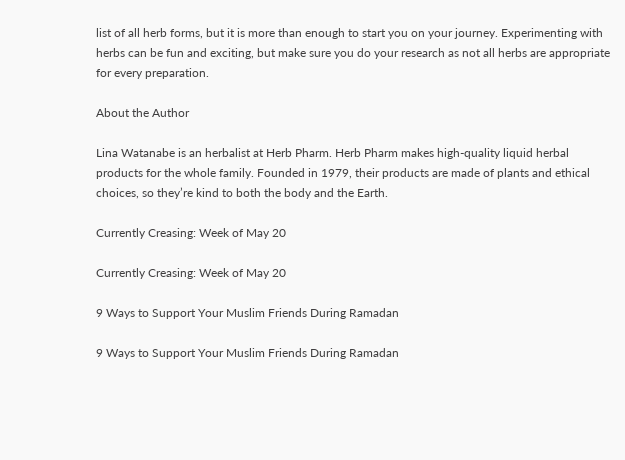list of all herb forms, but it is more than enough to start you on your journey. Experimenting with herbs can be fun and exciting, but make sure you do your research as not all herbs are appropriate for every preparation.

About the Author

Lina Watanabe is an herbalist at Herb Pharm. Herb Pharm makes high-quality liquid herbal products for the whole family. Founded in 1979, their products are made of plants and ethical choices, so they’re kind to both the body and the Earth.

Currently Creasing: Week of May 20

Currently Creasing: Week of May 20

9 Ways to Support Your Muslim Friends During Ramadan

9 Ways to Support Your Muslim Friends During Ramadan